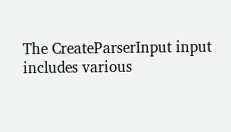The CreateParserInput input includes various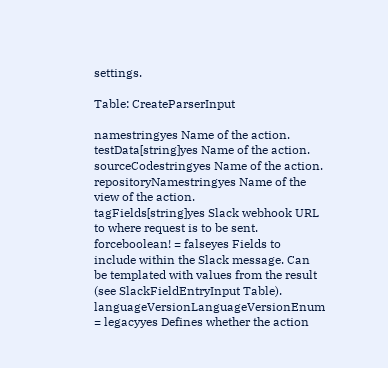settings.

Table: CreateParserInput

namestringyes Name of the action.
testData[string]yes Name of the action.
sourceCodestringyes Name of the action.
repositoryNamestringyes Name of the view of the action.
tagFields[string]yes Slack webhook URL to where request is to be sent.
forceboolean! = falseyes Fields to include within the Slack message. Can be templated with values from the result (see SlackFieldEntryInput Table).
languageVersionLanguageVersionEnum = legacyyes Defines whether the action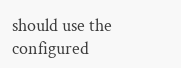should use the configured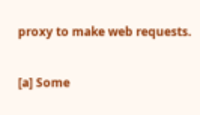proxy to make web requests.

[a] Some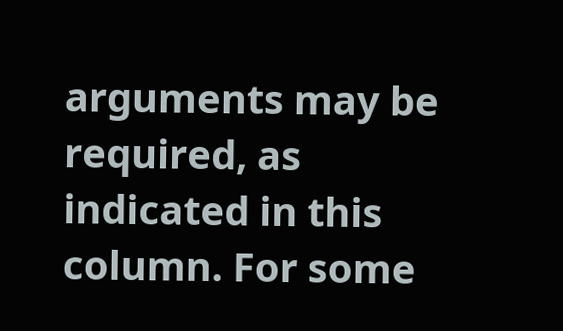arguments may be required, as indicated in this column. For some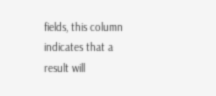fields, this column indicates that a result will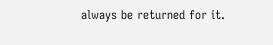always be returned for it.